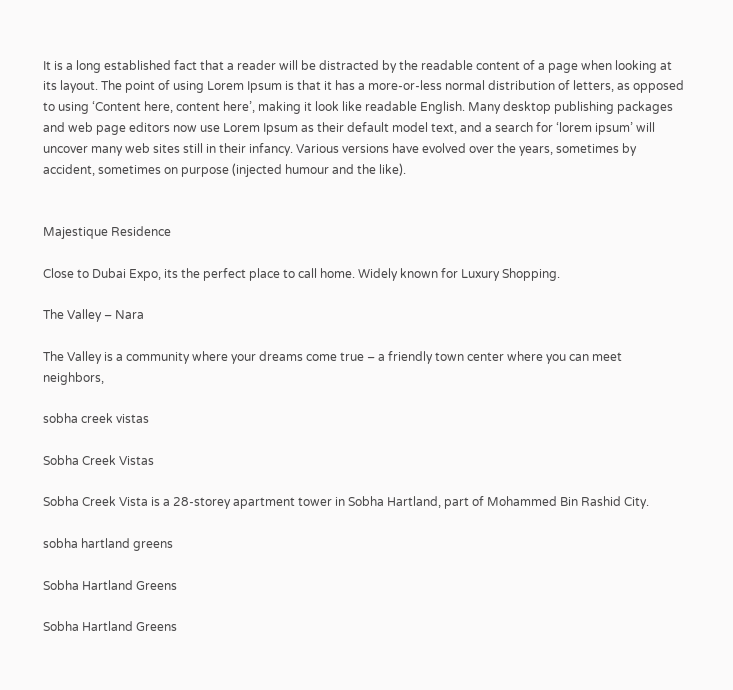It is a long established fact that a reader will be distracted by the readable content of a page when looking at its layout. The point of using Lorem Ipsum is that it has a more-or-less normal distribution of letters, as opposed to using ‘Content here, content here’, making it look like readable English. Many desktop publishing packages and web page editors now use Lorem Ipsum as their default model text, and a search for ‘lorem ipsum’ will uncover many web sites still in their infancy. Various versions have evolved over the years, sometimes by accident, sometimes on purpose (injected humour and the like).


Majestique Residence

Close to Dubai Expo, its the perfect place to call home. Widely known for Luxury Shopping.

The Valley – Nara

The Valley is a community where your dreams come true – a friendly town center where you can meet neighbors,

sobha creek vistas

Sobha Creek Vistas

Sobha Creek Vista is a 28-storey apartment tower in Sobha Hartland, part of Mohammed Bin Rashid City.

sobha hartland greens

Sobha Hartland Greens

Sobha Hartland Greens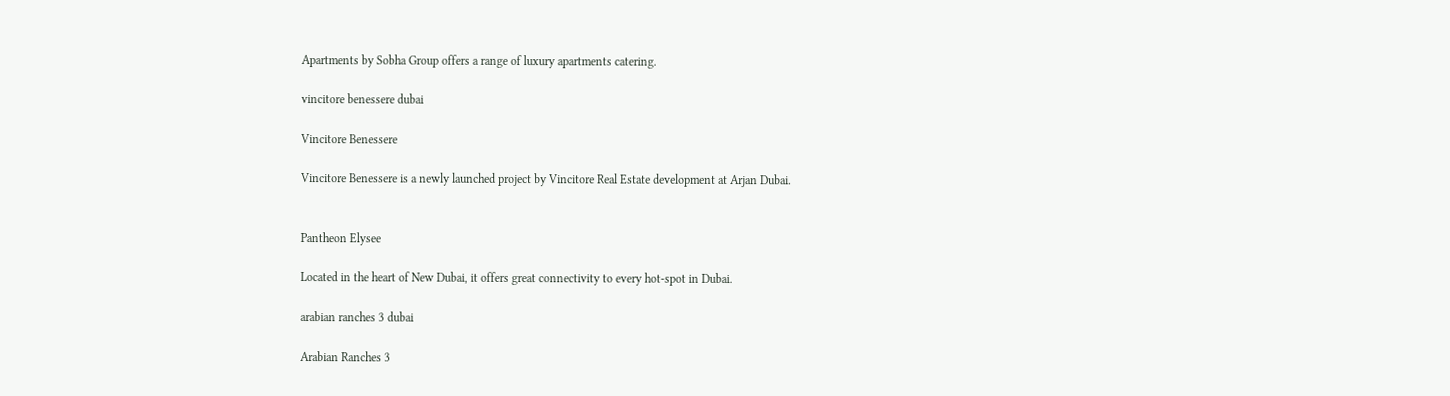Apartments by Sobha Group offers a range of luxury apartments catering.

vincitore benessere dubai

Vincitore Benessere

Vincitore Benessere is a newly launched project by Vincitore Real Estate development at Arjan Dubai.


Pantheon Elysee

Located in the heart of New Dubai, it offers great connectivity to every hot-spot in Dubai.

arabian ranches 3 dubai

Arabian Ranches 3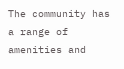The community has a range of amenities and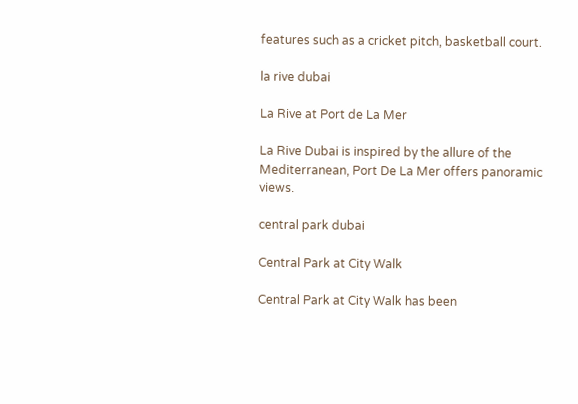features such as a cricket pitch, basketball court.

la rive dubai

La Rive at Port de La Mer

La Rive Dubai is inspired by the allure of the Mediterranean, Port De La Mer offers panoramic views.

central park dubai

Central Park at City Walk

Central Park at City Walk has been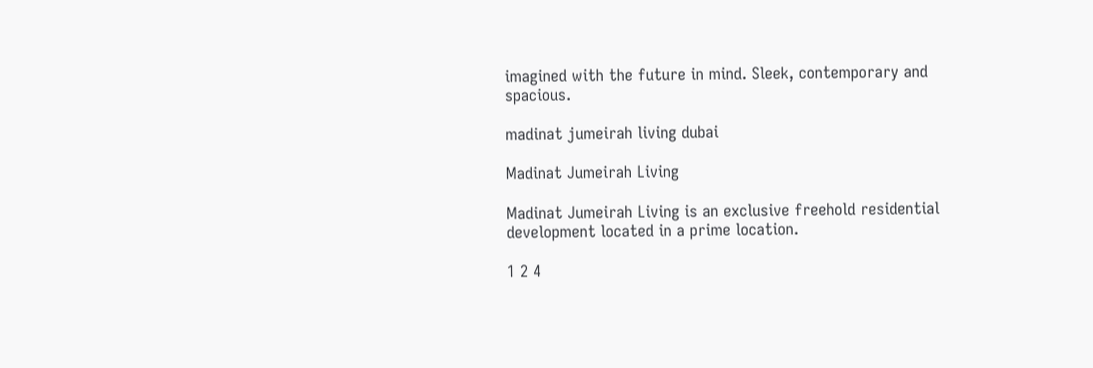imagined with the future in mind. Sleek, contemporary and spacious.

madinat jumeirah living dubai

Madinat Jumeirah Living

Madinat Jumeirah Living is an exclusive freehold residential development located in a prime location.

1 2 4